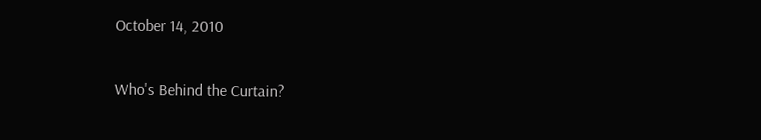October 14, 2010

Who's Behind the Curtain?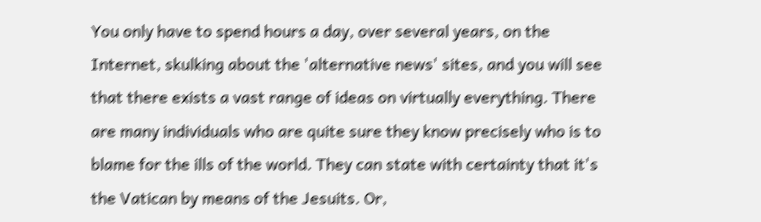You only have to spend hours a day, over several years, on the Internet, skulking about the 'alternative news' sites, and you will see that there exists a vast range of ideas on virtually everything. There are many individuals who are quite sure they know precisely who is to blame for the ills of the world. They can state with certainty that it's the Vatican by means of the Jesuits. Or,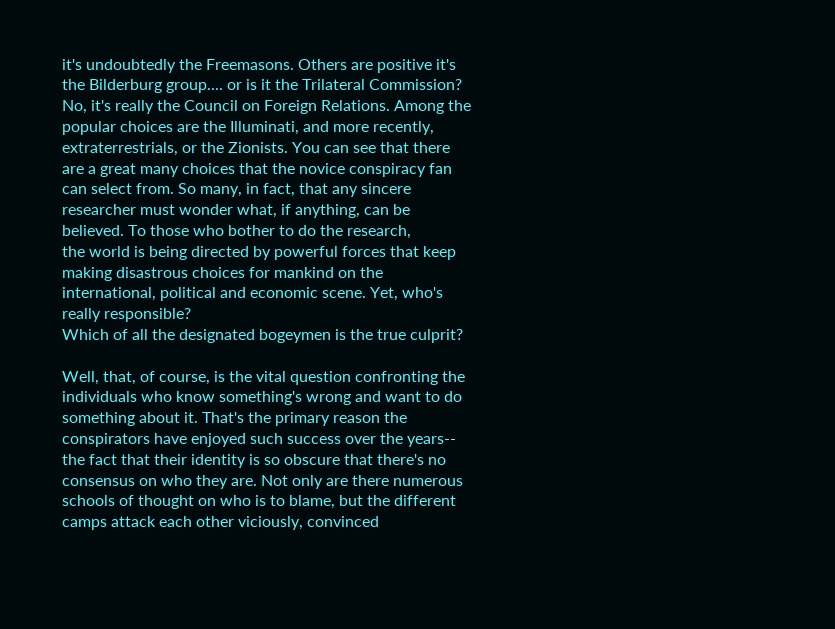it's undoubtedly the Freemasons. Others are positive it's the Bilderburg group.... or is it the Trilateral Commission? No, it's really the Council on Foreign Relations. Among the popular choices are the Illuminati, and more recently, extraterrestrials, or the Zionists. You can see that there are a great many choices that the novice conspiracy fan can select from. So many, in fact, that any sincere researcher must wonder what, if anything, can be believed. To those who bother to do the research,
the world is being directed by powerful forces that keep making disastrous choices for mankind on the international, political and economic scene. Yet, who's really responsible?
Which of all the designated bogeymen is the true culprit?

Well, that, of course, is the vital question confronting the individuals who know something's wrong and want to do something about it. That's the primary reason the conspirators have enjoyed such success over the years-- the fact that their identity is so obscure that there's no consensus on who they are. Not only are there numerous schools of thought on who is to blame, but the different camps attack each other viciously, convinced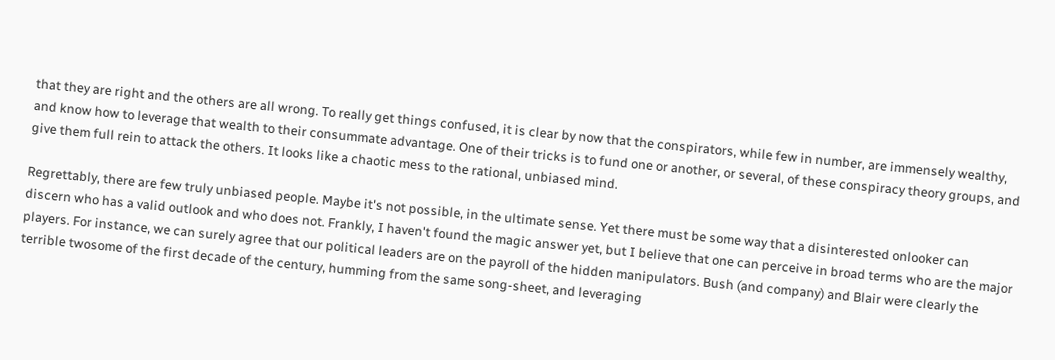that they are right and the others are all wrong. To really get things confused, it is clear by now that the conspirators, while few in number, are immensely wealthy, and know how to leverage that wealth to their consummate advantage. One of their tricks is to fund one or another, or several, of these conspiracy theory groups, and give them full rein to attack the others. It looks like a chaotic mess to the rational, unbiased mind.

Regrettably, there are few truly unbiased people. Maybe it's not possible, in the ultimate sense. Yet there must be some way that a disinterested onlooker can discern who has a valid outlook and who does not. Frankly, I haven't found the magic answer yet, but I believe that one can perceive in broad terms who are the major players. For instance, we can surely agree that our political leaders are on the payroll of the hidden manipulators. Bush (and company) and Blair were clearly the terrible twosome of the first decade of the century, humming from the same song-sheet, and leveraging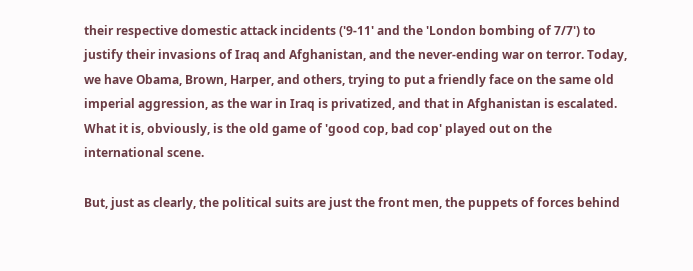their respective domestic attack incidents ('9-11' and the 'London bombing of 7/7') to justify their invasions of Iraq and Afghanistan, and the never-ending war on terror. Today, we have Obama, Brown, Harper, and others, trying to put a friendly face on the same old imperial aggression, as the war in Iraq is privatized, and that in Afghanistan is escalated. What it is, obviously, is the old game of 'good cop, bad cop' played out on the international scene.

But, just as clearly, the political suits are just the front men, the puppets of forces behind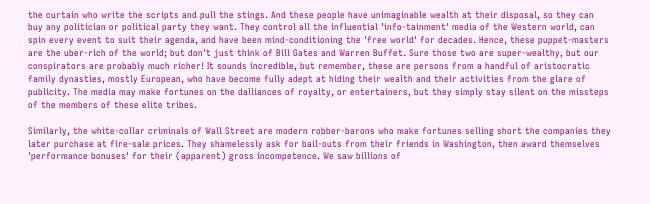the curtain who write the scripts and pull the stings. And these people have unimaginable wealth at their disposal, so they can buy any politician or political party they want. They control all the influential 'info-tainment' media of the Western world, can spin every event to suit their agenda, and have been mind-conditioning the 'free world' for decades. Hence, these puppet-masters are the uber-rich of the world; but don't just think of Bill Gates and Warren Buffet. Sure those two are super-wealthy, but our conspirators are probably much richer! It sounds incredible, but remember, these are persons from a handful of aristocratic family dynasties, mostly European, who have become fully adept at hiding their wealth and their activities from the glare of publicity. The media may make fortunes on the dalliances of royalty, or entertainers, but they simply stay silent on the missteps of the members of these elite tribes.

Similarly, the white-collar criminals of Wall Street are modern robber-barons who make fortunes selling short the companies they later purchase at fire-sale prices. They shamelessly ask for bail-outs from their friends in Washington, then award themselves 'performance bonuses' for their (apparent) gross incompetence. We saw billions of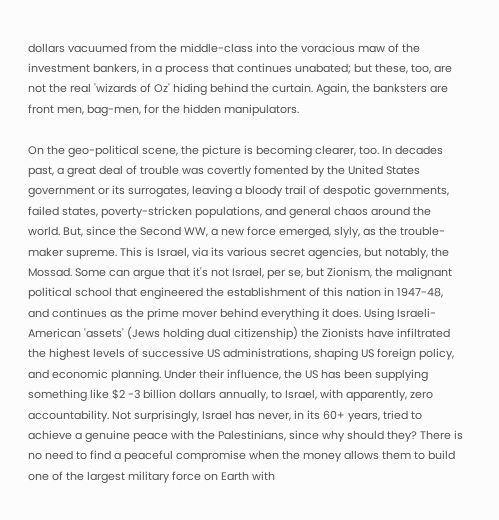dollars vacuumed from the middle-class into the voracious maw of the investment bankers, in a process that continues unabated; but these, too, are not the real 'wizards of Oz' hiding behind the curtain. Again, the banksters are front men, bag-men, for the hidden manipulators.

On the geo-political scene, the picture is becoming clearer, too. In decades past, a great deal of trouble was covertly fomented by the United States government or its surrogates, leaving a bloody trail of despotic governments, failed states, poverty-stricken populations, and general chaos around the world. But, since the Second WW, a new force emerged, slyly, as the trouble-maker supreme. This is Israel, via its various secret agencies, but notably, the Mossad. Some can argue that it's not Israel, per se, but Zionism, the malignant political school that engineered the establishment of this nation in 1947-48, and continues as the prime mover behind everything it does. Using Israeli-American 'assets' (Jews holding dual citizenship) the Zionists have infiltrated the highest levels of successive US administrations, shaping US foreign policy, and economic planning. Under their influence, the US has been supplying something like $2 -3 billion dollars annually, to Israel, with apparently, zero accountability. Not surprisingly, Israel has never, in its 60+ years, tried to achieve a genuine peace with the Palestinians, since why should they? There is no need to find a peaceful compromise when the money allows them to build one of the largest military force on Earth with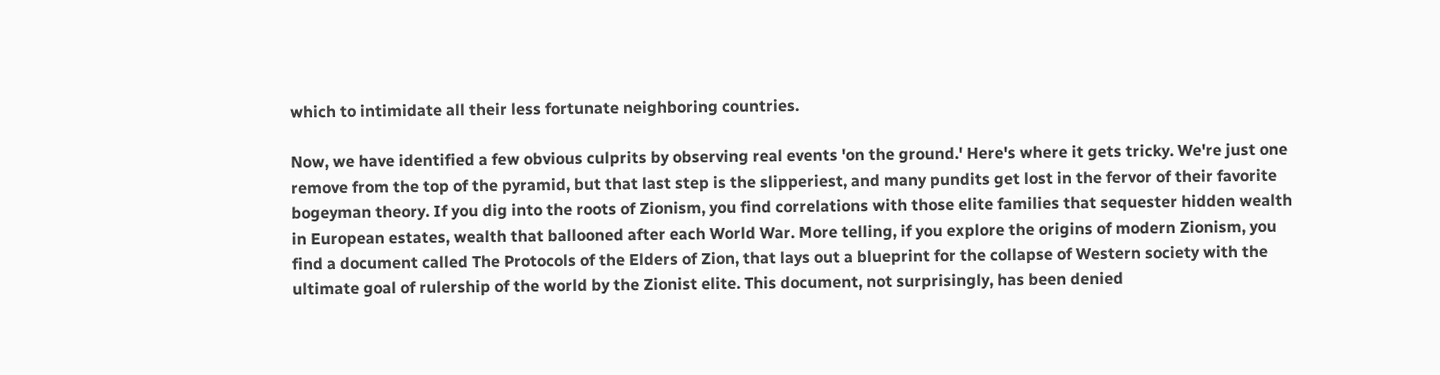which to intimidate all their less fortunate neighboring countries.

Now, we have identified a few obvious culprits by observing real events 'on the ground.' Here's where it gets tricky. We're just one remove from the top of the pyramid, but that last step is the slipperiest, and many pundits get lost in the fervor of their favorite bogeyman theory. If you dig into the roots of Zionism, you find correlations with those elite families that sequester hidden wealth in European estates, wealth that ballooned after each World War. More telling, if you explore the origins of modern Zionism, you find a document called The Protocols of the Elders of Zion, that lays out a blueprint for the collapse of Western society with the ultimate goal of rulership of the world by the Zionist elite. This document, not surprisingly, has been denied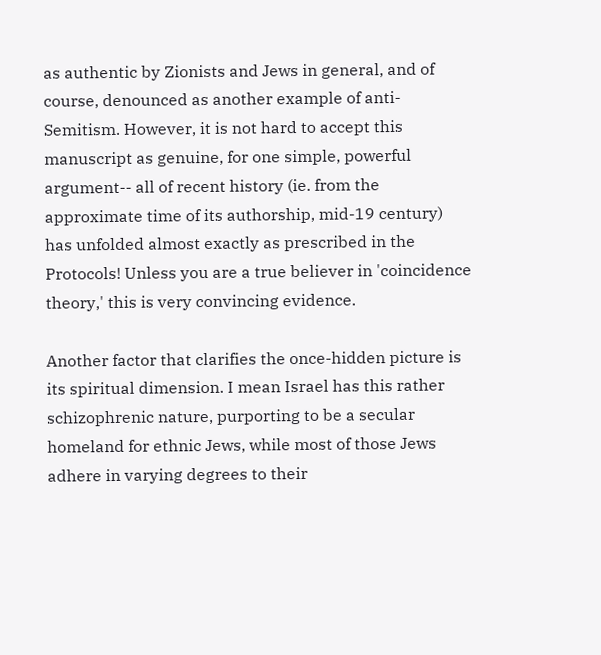as authentic by Zionists and Jews in general, and of course, denounced as another example of anti-Semitism. However, it is not hard to accept this manuscript as genuine, for one simple, powerful argument-- all of recent history (ie. from the approximate time of its authorship, mid-19 century) has unfolded almost exactly as prescribed in the Protocols! Unless you are a true believer in 'coincidence theory,' this is very convincing evidence.

Another factor that clarifies the once-hidden picture is its spiritual dimension. I mean Israel has this rather schizophrenic nature, purporting to be a secular homeland for ethnic Jews, while most of those Jews adhere in varying degrees to their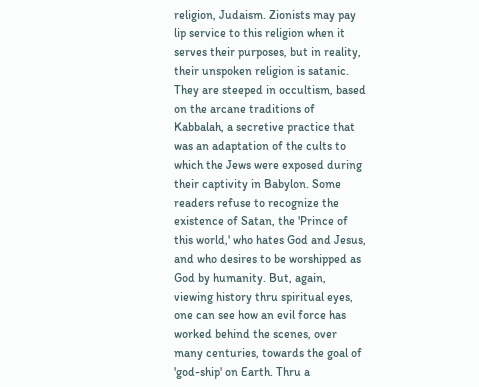religion, Judaism. Zionists may pay lip service to this religion when it serves their purposes, but in reality, their unspoken religion is satanic. They are steeped in occultism, based on the arcane traditions of Kabbalah, a secretive practice that was an adaptation of the cults to which the Jews were exposed during their captivity in Babylon. Some readers refuse to recognize the existence of Satan, the 'Prince of this world,' who hates God and Jesus, and who desires to be worshipped as God by humanity. But, again, viewing history thru spiritual eyes, one can see how an evil force has worked behind the scenes, over many centuries, towards the goal of 'god-ship' on Earth. Thru a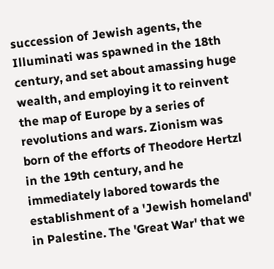succession of Jewish agents, the Illuminati was spawned in the 18th century, and set about amassing huge wealth, and employing it to reinvent the map of Europe by a series of revolutions and wars. Zionism was born of the efforts of Theodore Hertzl in the 19th century, and he immediately labored towards the establishment of a 'Jewish homeland' in Palestine. The 'Great War' that we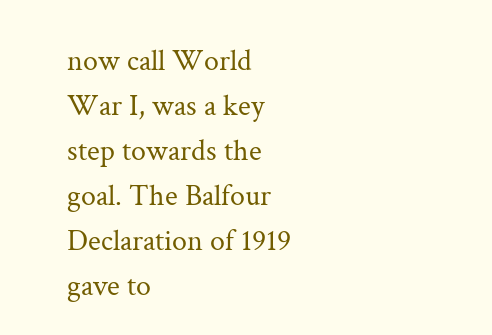now call World War I, was a key step towards the goal. The Balfour Declaration of 1919 gave to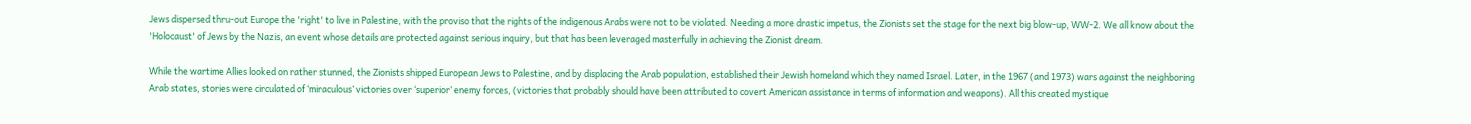Jews dispersed thru-out Europe the 'right' to live in Palestine, with the proviso that the rights of the indigenous Arabs were not to be violated. Needing a more drastic impetus, the Zionists set the stage for the next big blow-up, WW-2. We all know about the 'Holocaust' of Jews by the Nazis, an event whose details are protected against serious inquiry, but that has been leveraged masterfully in achieving the Zionist dream.

While the wartime Allies looked on rather stunned, the Zionists shipped European Jews to Palestine, and by displacing the Arab population, established their Jewish homeland which they named Israel. Later, in the 1967 (and 1973) wars against the neighboring Arab states, stories were circulated of ‘miraculous’ victories over ‘superior’ enemy forces, (victories that probably should have been attributed to covert American assistance in terms of information and weapons). All this created mystique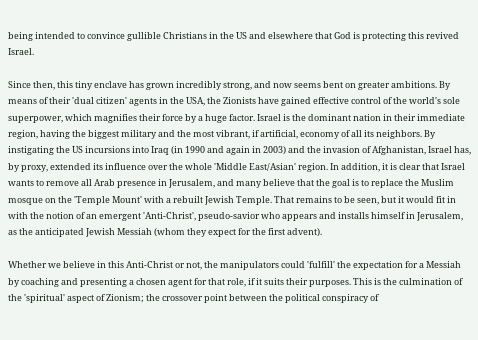being intended to convince gullible Christians in the US and elsewhere that God is protecting this revived Israel.

Since then, this tiny enclave has grown incredibly strong, and now seems bent on greater ambitions. By means of their 'dual citizen' agents in the USA, the Zionists have gained effective control of the world's sole superpower, which magnifies their force by a huge factor. Israel is the dominant nation in their immediate region, having the biggest military and the most vibrant, if artificial, economy of all its neighbors. By instigating the US incursions into Iraq (in 1990 and again in 2003) and the invasion of Afghanistan, Israel has, by proxy, extended its influence over the whole 'Middle East/Asian' region. In addition, it is clear that Israel wants to remove all Arab presence in Jerusalem, and many believe that the goal is to replace the Muslim mosque on the 'Temple Mount' with a rebuilt Jewish Temple. That remains to be seen, but it would fit in with the notion of an emergent 'Anti-Christ', pseudo-savior who appears and installs himself in Jerusalem, as the anticipated Jewish Messiah (whom they expect for the first advent).

Whether we believe in this Anti-Christ or not, the manipulators could 'fulfill' the expectation for a Messiah by coaching and presenting a chosen agent for that role, if it suits their purposes. This is the culmination of the 'spiritual' aspect of Zionism; the crossover point between the political conspiracy of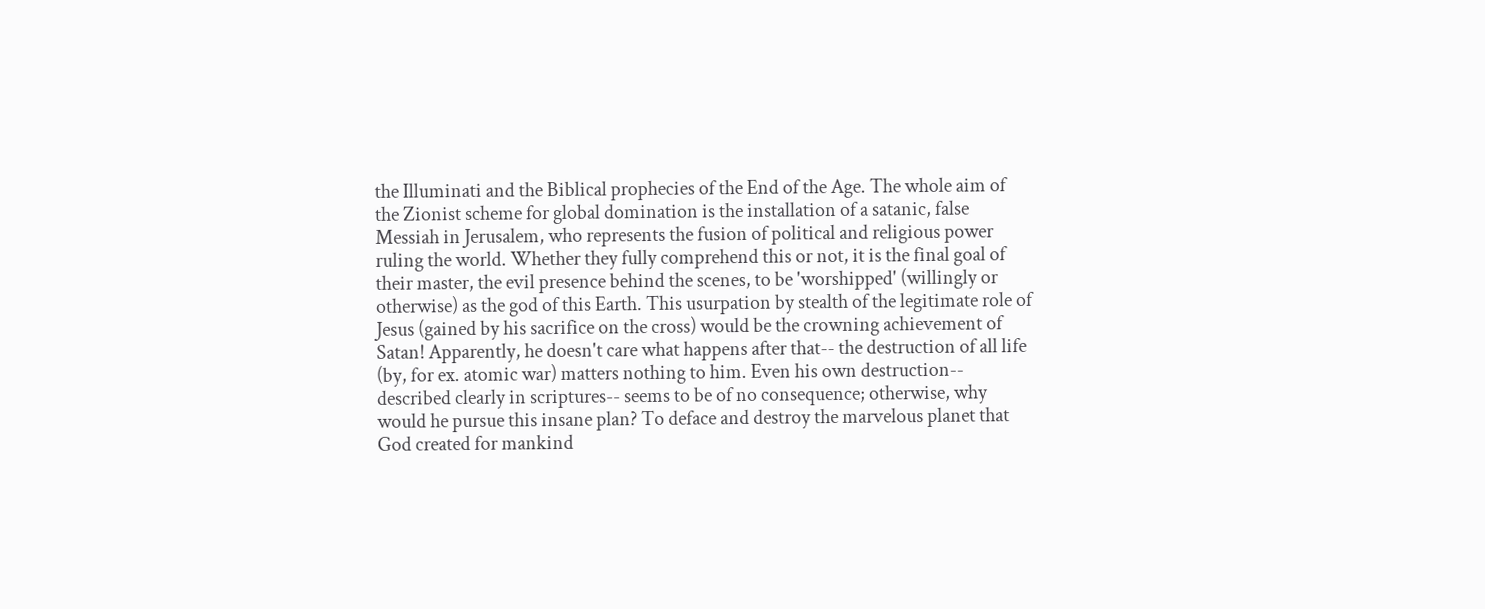the Illuminati and the Biblical prophecies of the End of the Age. The whole aim of the Zionist scheme for global domination is the installation of a satanic, false Messiah in Jerusalem, who represents the fusion of political and religious power ruling the world. Whether they fully comprehend this or not, it is the final goal of their master, the evil presence behind the scenes, to be 'worshipped' (willingly or otherwise) as the god of this Earth. This usurpation by stealth of the legitimate role of Jesus (gained by his sacrifice on the cross) would be the crowning achievement of Satan! Apparently, he doesn't care what happens after that-- the destruction of all life (by, for ex. atomic war) matters nothing to him. Even his own destruction-- described clearly in scriptures-- seems to be of no consequence; otherwise, why would he pursue this insane plan? To deface and destroy the marvelous planet that God created for mankind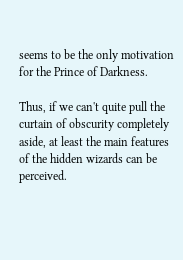seems to be the only motivation for the Prince of Darkness.

Thus, if we can't quite pull the curtain of obscurity completely aside, at least the main features of the hidden wizards can be perceived.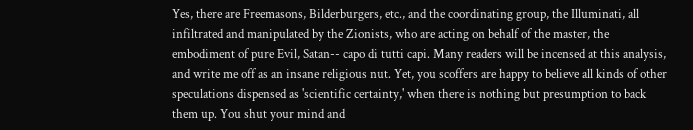Yes, there are Freemasons, Bilderburgers, etc., and the coordinating group, the Illuminati, all infiltrated and manipulated by the Zionists, who are acting on behalf of the master, the embodiment of pure Evil, Satan-- capo di tutti capi. Many readers will be incensed at this analysis, and write me off as an insane religious nut. Yet, you scoffers are happy to believe all kinds of other speculations dispensed as 'scientific certainty,' when there is nothing but presumption to back them up. You shut your mind and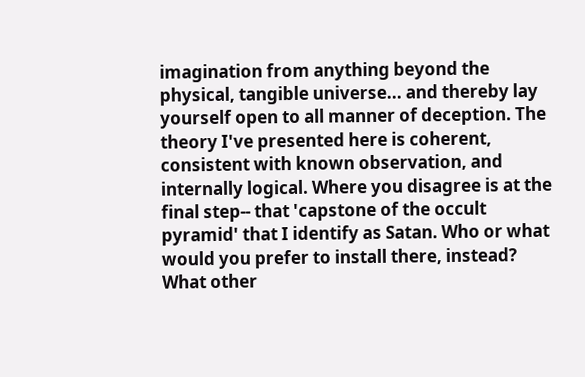imagination from anything beyond the physical, tangible universe... and thereby lay yourself open to all manner of deception. The theory I've presented here is coherent, consistent with known observation, and internally logical. Where you disagree is at the final step-- that 'capstone of the occult pyramid' that I identify as Satan. Who or what would you prefer to install there, instead? What other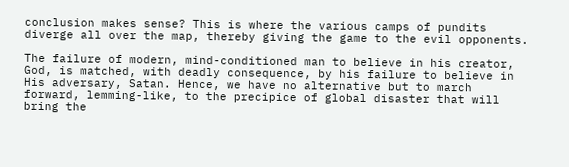conclusion makes sense? This is where the various camps of pundits diverge all over the map, thereby giving the game to the evil opponents.

The failure of modern, mind-conditioned man to believe in his creator, God, is matched, with deadly consequence, by his failure to believe in His adversary, Satan. Hence, we have no alternative but to march forward, lemming-like, to the precipice of global disaster that will bring the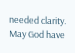needed clarity. May God have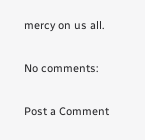mercy on us all.

No comments:

Post a Comment